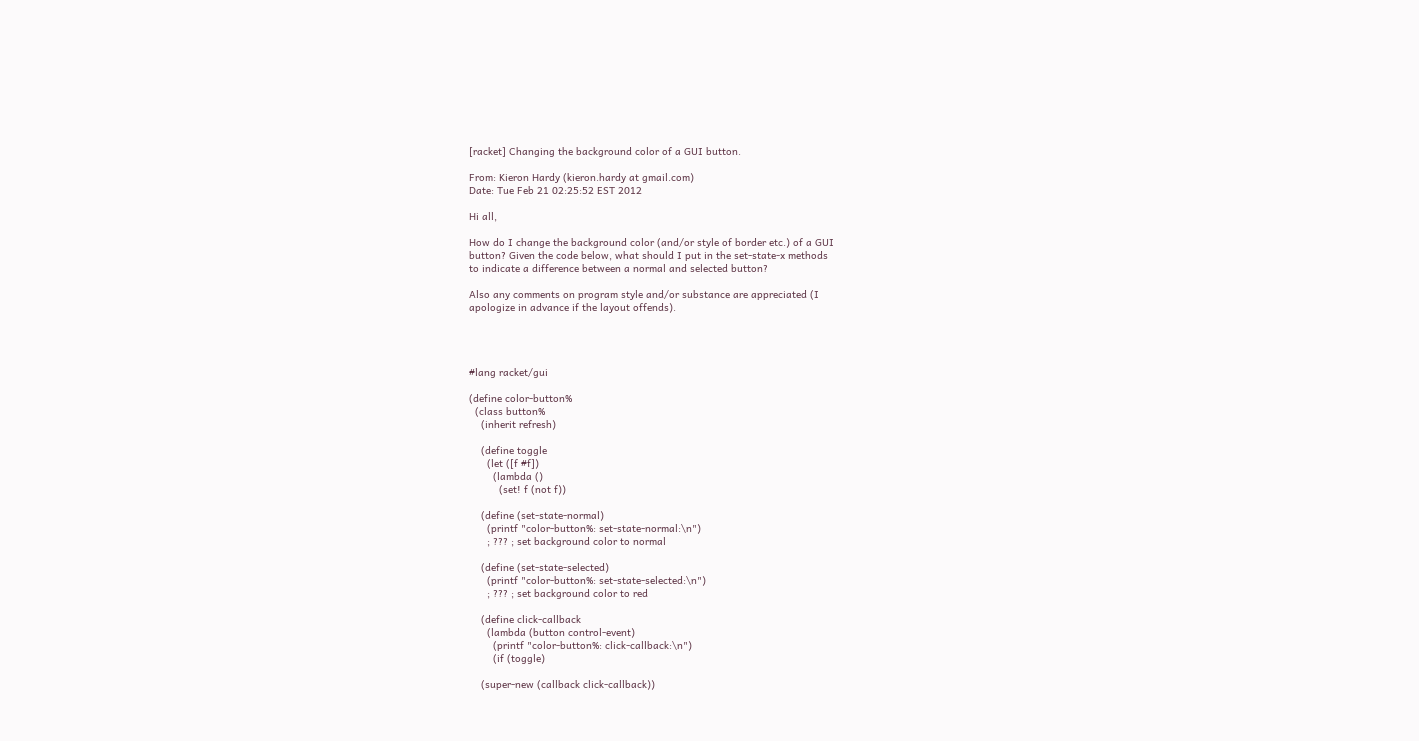[racket] Changing the background color of a GUI button.

From: Kieron Hardy (kieron.hardy at gmail.com)
Date: Tue Feb 21 02:25:52 EST 2012

Hi all,

How do I change the background color (and/or style of border etc.) of a GUI
button? Given the code below, what should I put in the set-state-x methods
to indicate a difference between a normal and selected button?

Also any comments on program style and/or substance are appreciated (I
apologize in advance if the layout offends).




#lang racket/gui

(define color-button%
  (class button%
    (inherit refresh)

    (define toggle
      (let ([f #f])
        (lambda ()
          (set! f (not f))

    (define (set-state-normal)
      (printf "color-button%: set-state-normal:\n")
      ; ??? ; set background color to normal

    (define (set-state-selected)
      (printf "color-button%: set-state-selected:\n")
      ; ??? ; set background color to red

    (define click-callback
      (lambda (button control-event)
        (printf "color-button%: click-callback:\n")
        (if (toggle)

    (super-new (callback click-callback))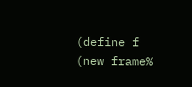(define f (new frame%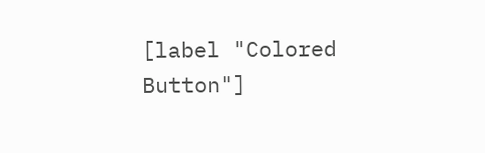[label "Colored Button"]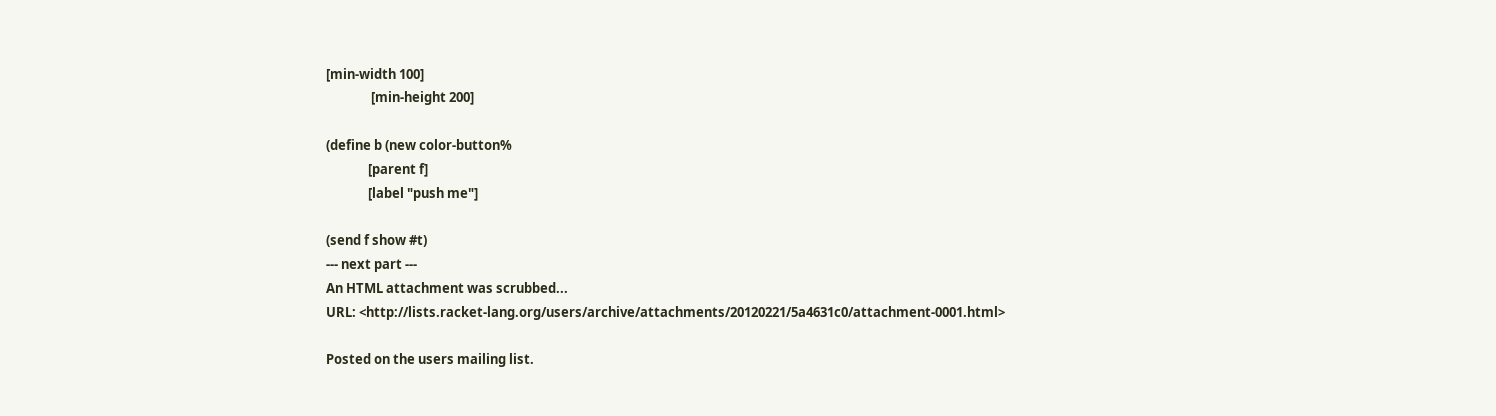[min-width 100]
               [min-height 200]

(define b (new color-button%
              [parent f]
              [label "push me"]

(send f show #t)
--- next part ---
An HTML attachment was scrubbed...
URL: <http://lists.racket-lang.org/users/archive/attachments/20120221/5a4631c0/attachment-0001.html>

Posted on the users mailing list.